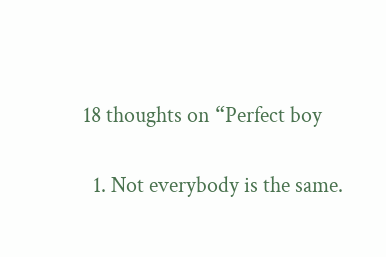18 thoughts on “Perfect boy

  1. Not everybody is the same.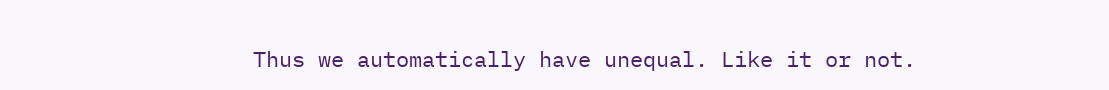Thus we automatically have unequal. Like it or not.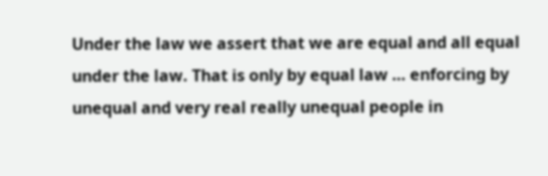Under the law we assert that we are equal and all equal under the law. That is only by equal law … enforcing by unequal and very real really unequal people in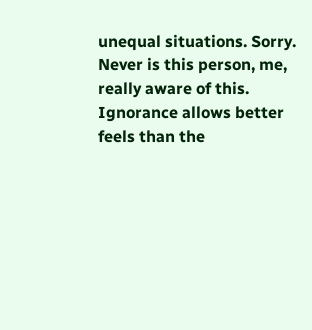unequal situations. Sorry. Never is this person, me, really aware of this. Ignorance allows better feels than the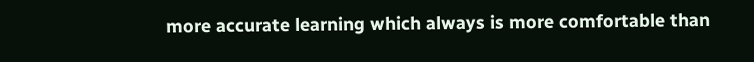more accurate learning which always is more comfortable than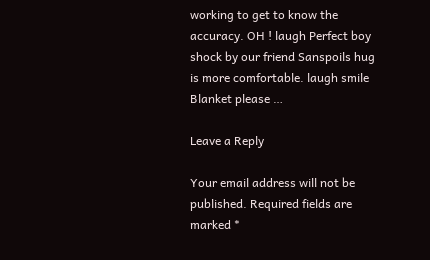working to get to know the accuracy. OH ! laugh Perfect boy shock by our friend Sanspoils hug is more comfortable. laugh smile Blanket please …

Leave a Reply

Your email address will not be published. Required fields are marked *